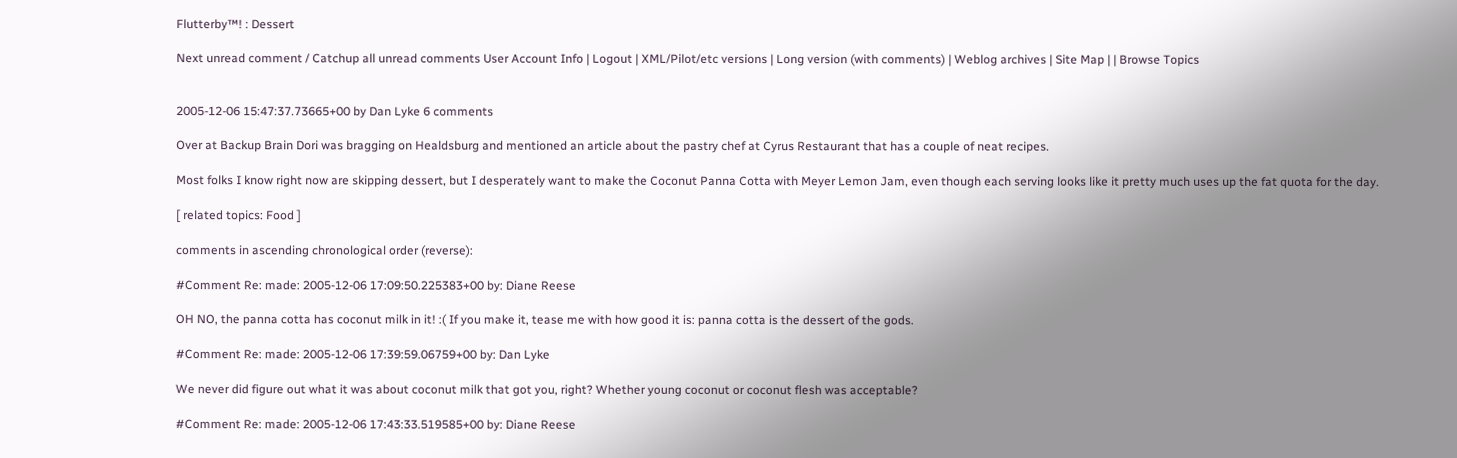Flutterby™! : Dessert

Next unread comment / Catchup all unread comments User Account Info | Logout | XML/Pilot/etc versions | Long version (with comments) | Weblog archives | Site Map | | Browse Topics


2005-12-06 15:47:37.73665+00 by Dan Lyke 6 comments

Over at Backup Brain Dori was bragging on Healdsburg and mentioned an article about the pastry chef at Cyrus Restaurant that has a couple of neat recipes.

Most folks I know right now are skipping dessert, but I desperately want to make the Coconut Panna Cotta with Meyer Lemon Jam, even though each serving looks like it pretty much uses up the fat quota for the day.

[ related topics: Food ]

comments in ascending chronological order (reverse):

#Comment Re: made: 2005-12-06 17:09:50.225383+00 by: Diane Reese

OH NO, the panna cotta has coconut milk in it! :( If you make it, tease me with how good it is: panna cotta is the dessert of the gods.

#Comment Re: made: 2005-12-06 17:39:59.06759+00 by: Dan Lyke

We never did figure out what it was about coconut milk that got you, right? Whether young coconut or coconut flesh was acceptable?

#Comment Re: made: 2005-12-06 17:43:33.519585+00 by: Diane Reese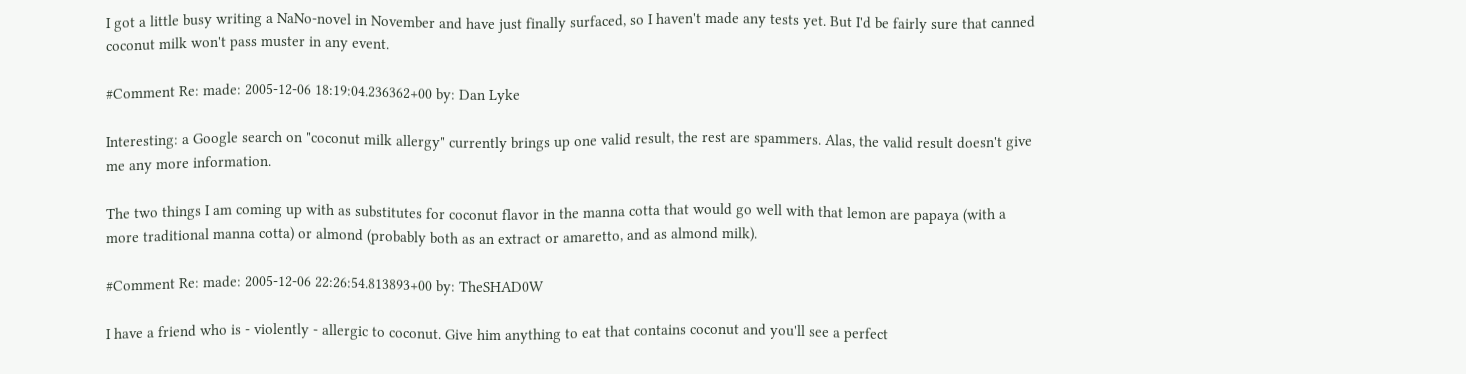I got a little busy writing a NaNo-novel in November and have just finally surfaced, so I haven't made any tests yet. But I'd be fairly sure that canned coconut milk won't pass muster in any event.

#Comment Re: made: 2005-12-06 18:19:04.236362+00 by: Dan Lyke

Interesting: a Google search on "coconut milk allergy" currently brings up one valid result, the rest are spammers. Alas, the valid result doesn't give me any more information.

The two things I am coming up with as substitutes for coconut flavor in the manna cotta that would go well with that lemon are papaya (with a more traditional manna cotta) or almond (probably both as an extract or amaretto, and as almond milk).

#Comment Re: made: 2005-12-06 22:26:54.813893+00 by: TheSHAD0W

I have a friend who is - violently - allergic to coconut. Give him anything to eat that contains coconut and you'll see a perfect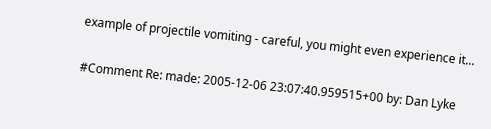example of projectile vomiting - careful, you might even experience it...

#Comment Re: made: 2005-12-06 23:07:40.959515+00 by: Dan Lyke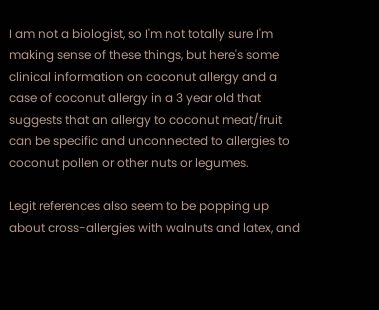I am not a biologist, so I'm not totally sure I'm making sense of these things, but here's some clinical information on coconut allergy and a case of coconut allergy in a 3 year old that suggests that an allergy to coconut meat/fruit can be specific and unconnected to allergies to coconut pollen or other nuts or legumes.

Legit references also seem to be popping up about cross-allergies with walnuts and latex, and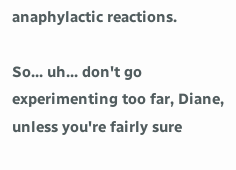anaphylactic reactions.

So... uh... don't go experimenting too far, Diane, unless you're fairly sure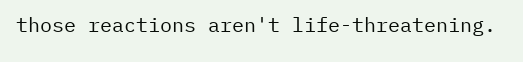those reactions aren't life-threatening.